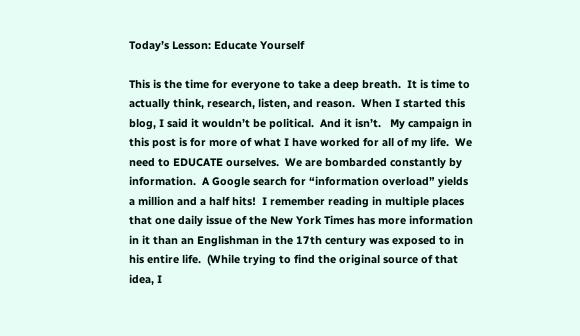Today’s Lesson: Educate Yourself

This is the time for everyone to take a deep breath.  It is time to actually think, research, listen, and reason.  When I started this blog, I said it wouldn’t be political.  And it isn’t.   My campaign in this post is for more of what I have worked for all of my life.  We need to EDUCATE ourselves.  We are bombarded constantly by information.  A Google search for “information overload” yields a million and a half hits!  I remember reading in multiple places that one daily issue of the New York Times has more information in it than an Englishman in the 17th century was exposed to in his entire life.  (While trying to find the original source of that idea, I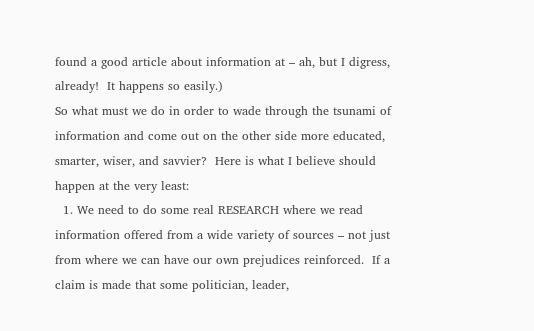found a good article about information at – ah, but I digress, already!  It happens so easily.)
So what must we do in order to wade through the tsunami of information and come out on the other side more educated, smarter, wiser, and savvier?  Here is what I believe should happen at the very least:
  1. We need to do some real RESEARCH where we read information offered from a wide variety of sources – not just from where we can have our own prejudices reinforced.  If a claim is made that some politician, leader,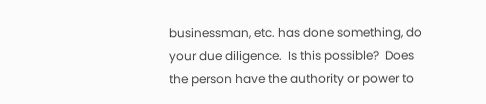businessman, etc. has done something, do your due diligence.  Is this possible?  Does the person have the authority or power to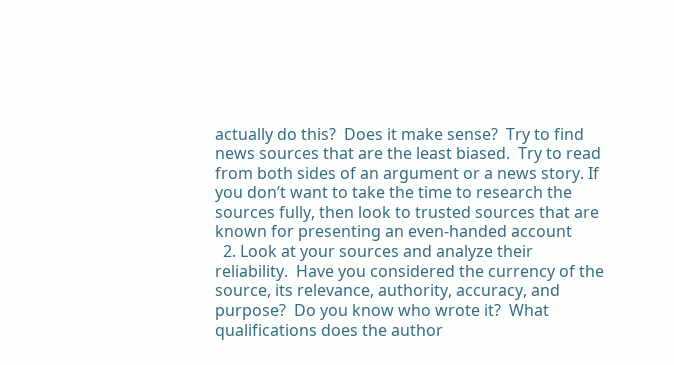actually do this?  Does it make sense?  Try to find news sources that are the least biased.  Try to read from both sides of an argument or a news story. If you don’t want to take the time to research the sources fully, then look to trusted sources that are known for presenting an even-handed account
  2. Look at your sources and analyze their reliability.  Have you considered the currency of the source, its relevance, authority, accuracy, and purpose?  Do you know who wrote it?  What qualifications does the author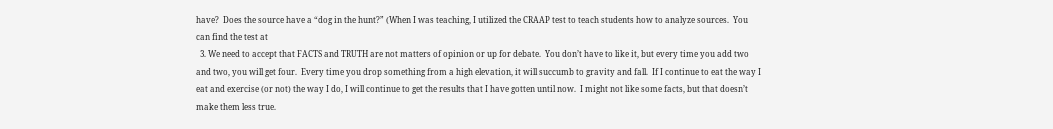have?  Does the source have a “dog in the hunt?” (When I was teaching, I utilized the CRAAP test to teach students how to analyze sources.  You can find the test at
  3. We need to accept that FACTS and TRUTH are not matters of opinion or up for debate.  You don’t have to like it, but every time you add two and two, you will get four.  Every time you drop something from a high elevation, it will succumb to gravity and fall.  If I continue to eat the way I eat and exercise (or not) the way I do, I will continue to get the results that I have gotten until now.  I might not like some facts, but that doesn’t make them less true.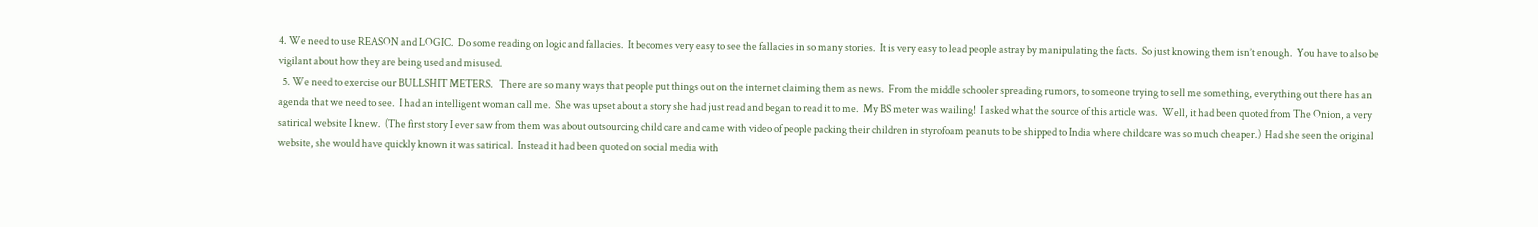4. We need to use REASON and LOGIC.  Do some reading on logic and fallacies.  It becomes very easy to see the fallacies in so many stories.  It is very easy to lead people astray by manipulating the facts.  So just knowing them isn’t enough.  You have to also be vigilant about how they are being used and misused.
  5. We need to exercise our BULLSHIT METERS.   There are so many ways that people put things out on the internet claiming them as news.  From the middle schooler spreading rumors, to someone trying to sell me something, everything out there has an agenda that we need to see.  I had an intelligent woman call me.  She was upset about a story she had just read and began to read it to me.  My BS meter was wailing!  I asked what the source of this article was.  Well, it had been quoted from The Onion, a very satirical website I knew.  (The first story I ever saw from them was about outsourcing child care and came with video of people packing their children in styrofoam peanuts to be shipped to India where childcare was so much cheaper.)  Had she seen the original website, she would have quickly known it was satirical.  Instead it had been quoted on social media with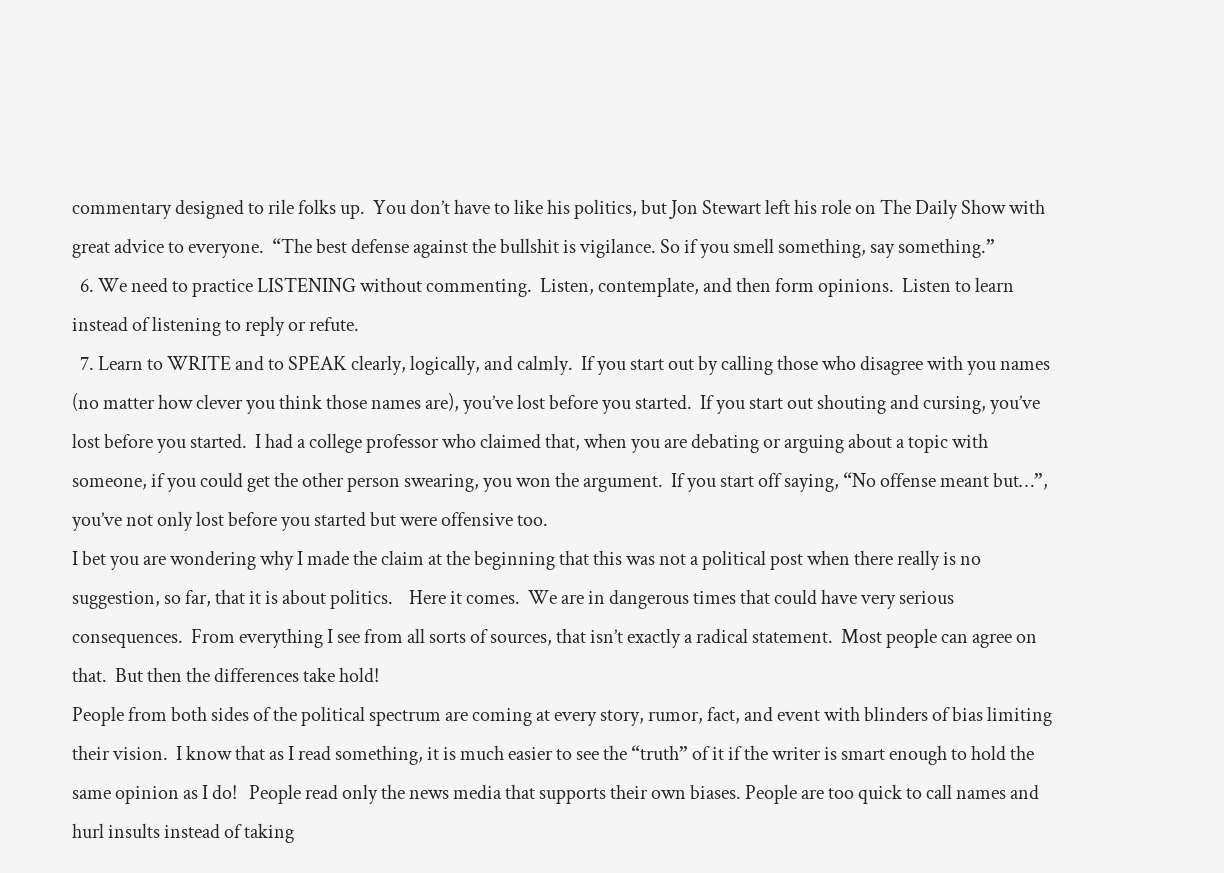commentary designed to rile folks up.  You don’t have to like his politics, but Jon Stewart left his role on The Daily Show with great advice to everyone.  “The best defense against the bullshit is vigilance. So if you smell something, say something.”
  6. We need to practice LISTENING without commenting.  Listen, contemplate, and then form opinions.  Listen to learn instead of listening to reply or refute.
  7. Learn to WRITE and to SPEAK clearly, logically, and calmly.  If you start out by calling those who disagree with you names (no matter how clever you think those names are), you’ve lost before you started.  If you start out shouting and cursing, you’ve lost before you started.  I had a college professor who claimed that, when you are debating or arguing about a topic with someone, if you could get the other person swearing, you won the argument.  If you start off saying, “No offense meant but…”, you’ve not only lost before you started but were offensive too.
I bet you are wondering why I made the claim at the beginning that this was not a political post when there really is no suggestion, so far, that it is about politics.    Here it comes.  We are in dangerous times that could have very serious consequences.  From everything I see from all sorts of sources, that isn’t exactly a radical statement.  Most people can agree on that.  But then the differences take hold!
People from both sides of the political spectrum are coming at every story, rumor, fact, and event with blinders of bias limiting their vision.  I know that as I read something, it is much easier to see the “truth” of it if the writer is smart enough to hold the same opinion as I do!   People read only the news media that supports their own biases. People are too quick to call names and hurl insults instead of taking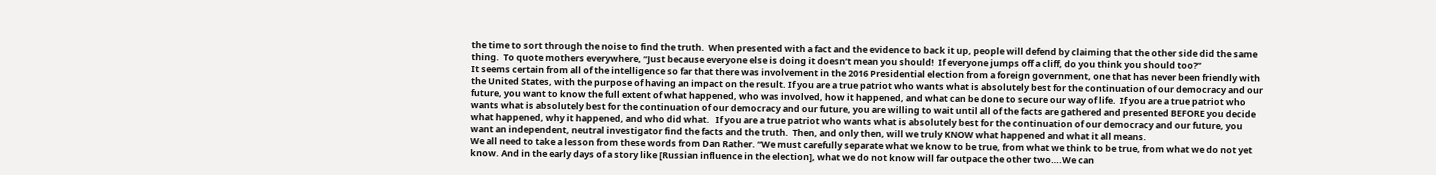the time to sort through the noise to find the truth.  When presented with a fact and the evidence to back it up, people will defend by claiming that the other side did the same thing.  To quote mothers everywhere, “Just because everyone else is doing it doesn’t mean you should!  If everyone jumps off a cliff, do you think you should too?”
It seems certain from all of the intelligence so far that there was involvement in the 2016 Presidential election from a foreign government, one that has never been friendly with the United States, with the purpose of having an impact on the result. If you are a true patriot who wants what is absolutely best for the continuation of our democracy and our future, you want to know the full extent of what happened, who was involved, how it happened, and what can be done to secure our way of life.  If you are a true patriot who wants what is absolutely best for the continuation of our democracy and our future, you are willing to wait until all of the facts are gathered and presented BEFORE you decide what happened, why it happened, and who did what.   If you are a true patriot who wants what is absolutely best for the continuation of our democracy and our future, you want an independent, neutral investigator find the facts and the truth.  Then, and only then, will we truly KNOW what happened and what it all means.
We all need to take a lesson from these words from Dan Rather. “We must carefully separate what we know to be true, from what we think to be true, from what we do not yet know. And in the early days of a story like [Russian influence in the election], what we do not know will far outpace the other two….We can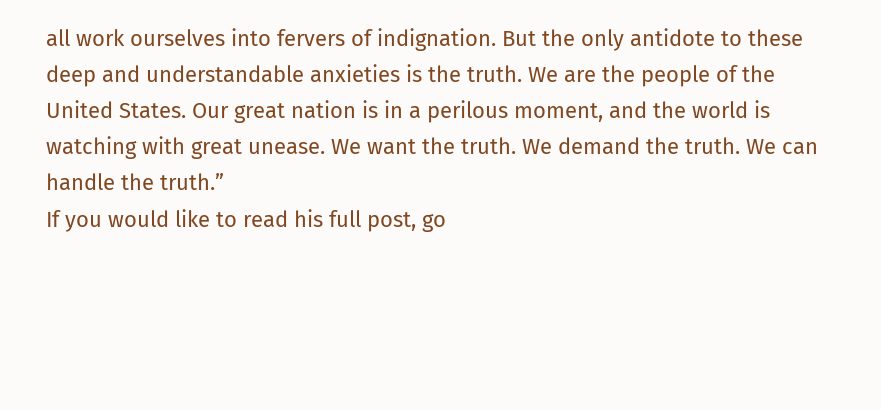all work ourselves into fervers of indignation. But the only antidote to these deep and understandable anxieties is the truth. We are the people of the United States. Our great nation is in a perilous moment, and the world is watching with great unease. We want the truth. We demand the truth. We can handle the truth.”
If you would like to read his full post, go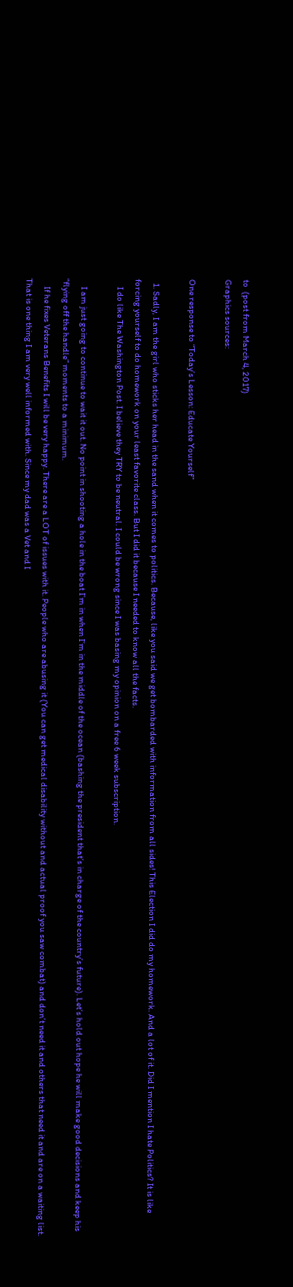to  (post from March 4, 2017)
Graphics sources:

One response to “Today’s Lesson: Educate Yourself”

  1. Sadly, I am the girl who sticks her head in the sand when it comes to politics. Because, like you said we get bombarded with information from all sides! This Election I did do my homework. And a lot of it. Did I mention I hate Politics? It is like forcing yourself to do homework on your least favorite class. But I did it because I needed to know all the facts.
    I do like The Washington Post. I believe they TRY to be neutral. I could be wrong since I was basing my opinion on a free 6 week subscription.

    I am just going to continue to wait it out. No point in shooting a hole in the boat I’m in when I’m in the middle of the ocean (bashing the president that’s in charge of the country’s future). Let’s hold out hope he will make good decisions and keep his “flying off the handle” moments to a minimum.
    If he fixes Veterans Benefits I will be very happy. There are a LOT of issues with it. People who are abusing it (You can get medical disability without and actual proof you saw combat) and don’t need it and others that need it and are on a waiting list. That is one thing I am very well informed with. Since my dad was a Vet and I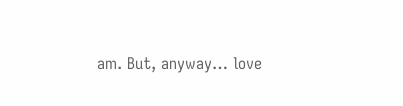am. But, anyway… love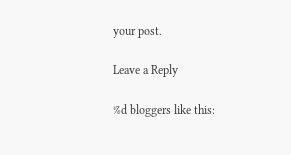your post.

Leave a Reply

%d bloggers like this: